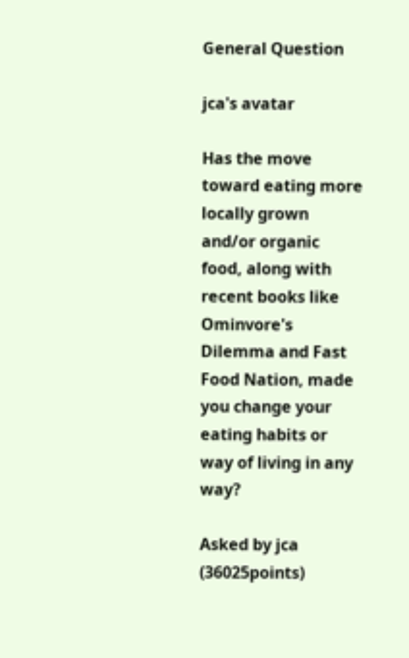General Question

jca's avatar

Has the move toward eating more locally grown and/or organic food, along with recent books like Ominvore's Dilemma and Fast Food Nation, made you change your eating habits or way of living in any way?

Asked by jca (36025points)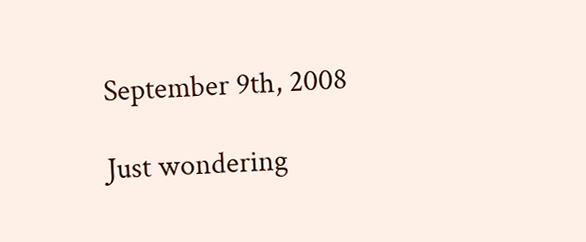September 9th, 2008

Just wondering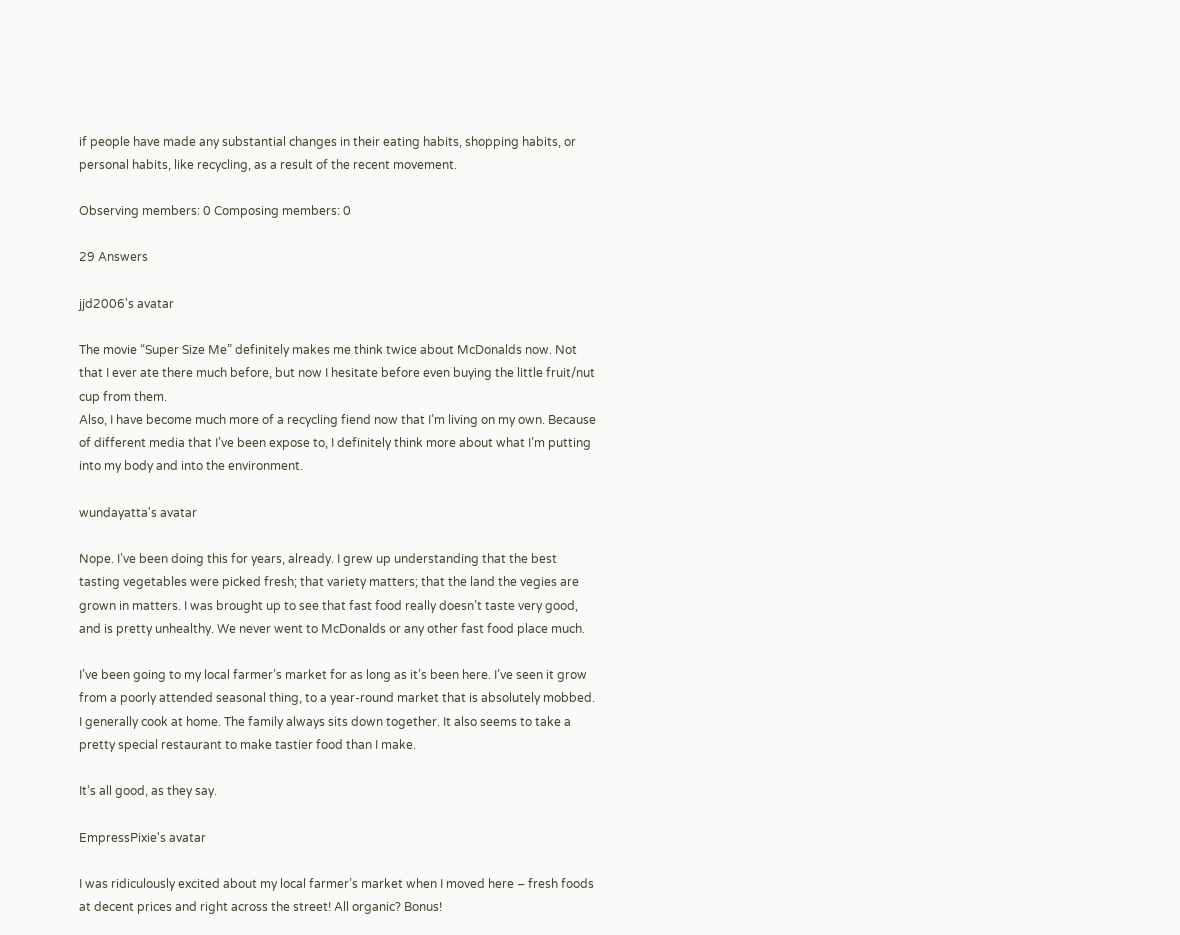if people have made any substantial changes in their eating habits, shopping habits, or personal habits, like recycling, as a result of the recent movement.

Observing members: 0 Composing members: 0

29 Answers

jjd2006's avatar

The movie “Super Size Me” definitely makes me think twice about McDonalds now. Not that I ever ate there much before, but now I hesitate before even buying the little fruit/nut cup from them.
Also, I have become much more of a recycling fiend now that I’m living on my own. Because of different media that I’ve been expose to, I definitely think more about what I’m putting into my body and into the environment.

wundayatta's avatar

Nope. I’ve been doing this for years, already. I grew up understanding that the best tasting vegetables were picked fresh; that variety matters; that the land the vegies are grown in matters. I was brought up to see that fast food really doesn’t taste very good, and is pretty unhealthy. We never went to McDonalds or any other fast food place much.

I’ve been going to my local farmer’s market for as long as it’s been here. I’ve seen it grow from a poorly attended seasonal thing, to a year-round market that is absolutely mobbed. I generally cook at home. The family always sits down together. It also seems to take a pretty special restaurant to make tastier food than I make.

It’s all good, as they say.

EmpressPixie's avatar

I was ridiculously excited about my local farmer’s market when I moved here – fresh foods at decent prices and right across the street! All organic? Bonus!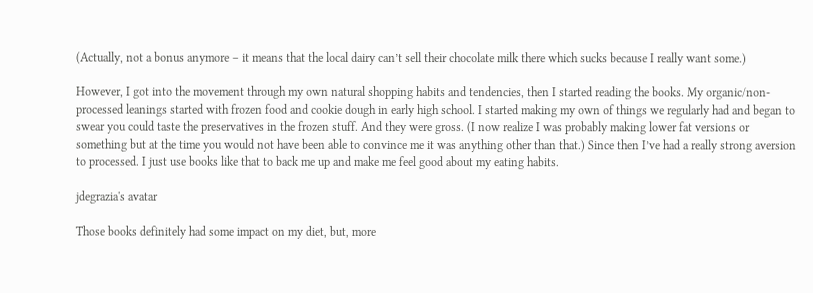(Actually, not a bonus anymore – it means that the local dairy can’t sell their chocolate milk there which sucks because I really want some.)

However, I got into the movement through my own natural shopping habits and tendencies, then I started reading the books. My organic/non-processed leanings started with frozen food and cookie dough in early high school. I started making my own of things we regularly had and began to swear you could taste the preservatives in the frozen stuff. And they were gross. (I now realize I was probably making lower fat versions or something but at the time you would not have been able to convince me it was anything other than that.) Since then I’ve had a really strong aversion to processed. I just use books like that to back me up and make me feel good about my eating habits.

jdegrazia's avatar

Those books definitely had some impact on my diet, but, more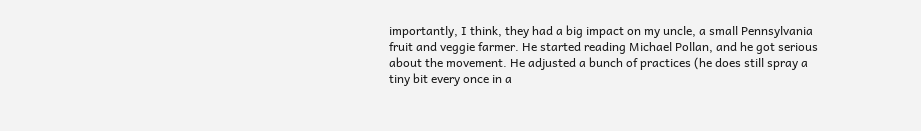importantly, I think, they had a big impact on my uncle, a small Pennsylvania fruit and veggie farmer. He started reading Michael Pollan, and he got serious about the movement. He adjusted a bunch of practices (he does still spray a tiny bit every once in a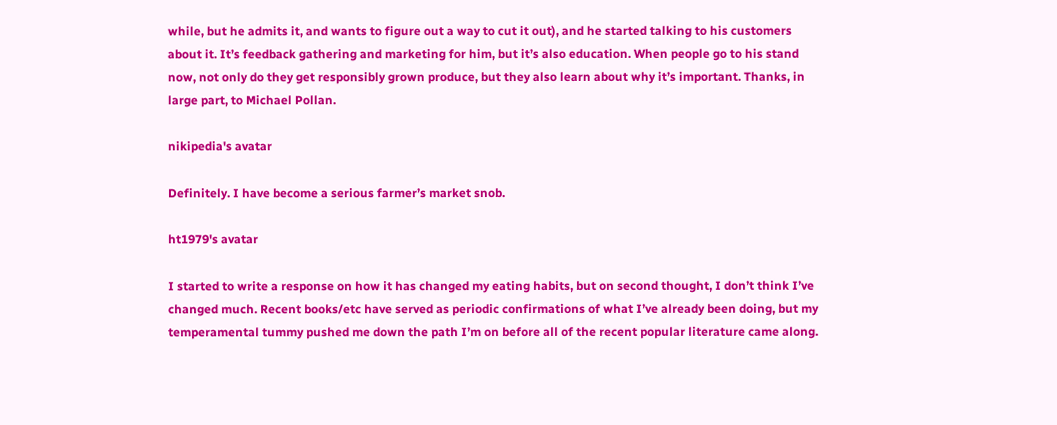while, but he admits it, and wants to figure out a way to cut it out), and he started talking to his customers about it. It’s feedback gathering and marketing for him, but it’s also education. When people go to his stand now, not only do they get responsibly grown produce, but they also learn about why it’s important. Thanks, in large part, to Michael Pollan.

nikipedia's avatar

Definitely. I have become a serious farmer’s market snob.

ht1979's avatar

I started to write a response on how it has changed my eating habits, but on second thought, I don’t think I’ve changed much. Recent books/etc have served as periodic confirmations of what I’ve already been doing, but my temperamental tummy pushed me down the path I’m on before all of the recent popular literature came along.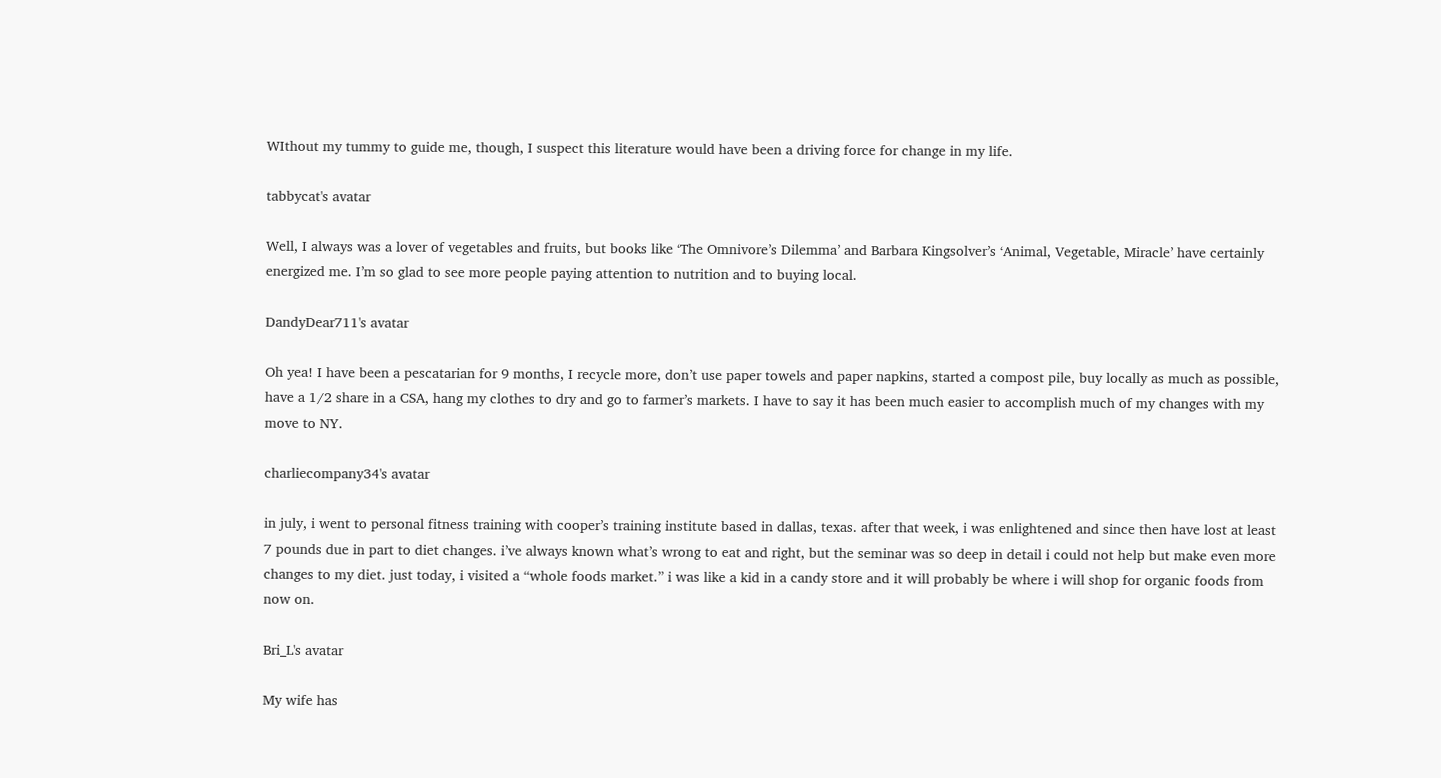WIthout my tummy to guide me, though, I suspect this literature would have been a driving force for change in my life.

tabbycat's avatar

Well, I always was a lover of vegetables and fruits, but books like ‘The Omnivore’s Dilemma’ and Barbara Kingsolver’s ‘Animal, Vegetable, Miracle’ have certainly energized me. I’m so glad to see more people paying attention to nutrition and to buying local.

DandyDear711's avatar

Oh yea! I have been a pescatarian for 9 months, I recycle more, don’t use paper towels and paper napkins, started a compost pile, buy locally as much as possible, have a 1/2 share in a CSA, hang my clothes to dry and go to farmer’s markets. I have to say it has been much easier to accomplish much of my changes with my move to NY.

charliecompany34's avatar

in july, i went to personal fitness training with cooper’s training institute based in dallas, texas. after that week, i was enlightened and since then have lost at least 7 pounds due in part to diet changes. i’ve always known what’s wrong to eat and right, but the seminar was so deep in detail i could not help but make even more changes to my diet. just today, i visited a “whole foods market.” i was like a kid in a candy store and it will probably be where i will shop for organic foods from now on.

Bri_L's avatar

My wife has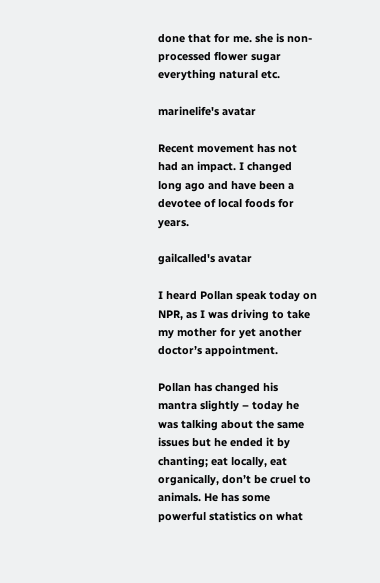done that for me. she is non-processed flower sugar everything natural etc.

marinelife's avatar

Recent movement has not had an impact. I changed long ago and have been a devotee of local foods for years.

gailcalled's avatar

I heard Pollan speak today on NPR, as I was driving to take my mother for yet another doctor’s appointment.

Pollan has changed his mantra slightly – today he was talking about the same issues but he ended it by chanting; eat locally, eat organically, don’t be cruel to animals. He has some powerful statistics on what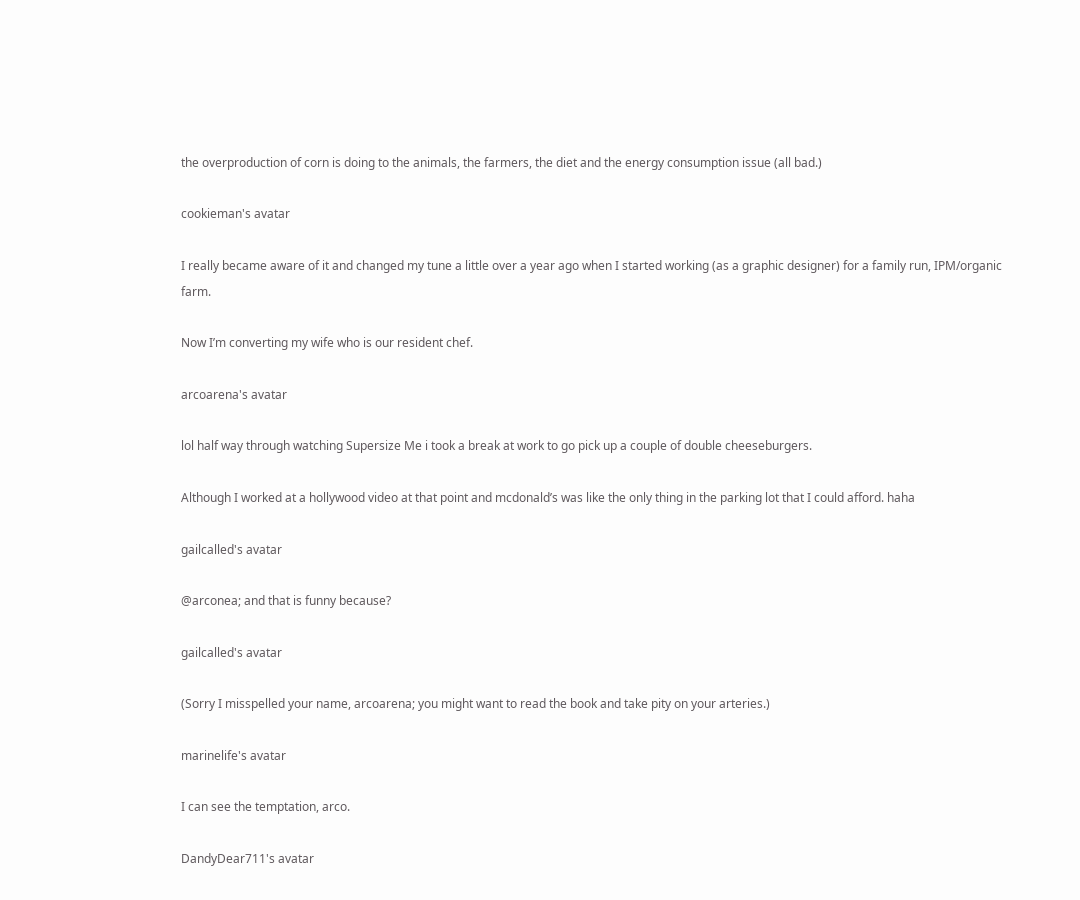the overproduction of corn is doing to the animals, the farmers, the diet and the energy consumption issue (all bad.)

cookieman's avatar

I really became aware of it and changed my tune a little over a year ago when I started working (as a graphic designer) for a family run, IPM/organic farm.

Now I’m converting my wife who is our resident chef.

arcoarena's avatar

lol half way through watching Supersize Me i took a break at work to go pick up a couple of double cheeseburgers.

Although I worked at a hollywood video at that point and mcdonald’s was like the only thing in the parking lot that I could afford. haha

gailcalled's avatar

@arconea; and that is funny because?

gailcalled's avatar

(Sorry I misspelled your name, arcoarena; you might want to read the book and take pity on your arteries.)

marinelife's avatar

I can see the temptation, arco.

DandyDear711's avatar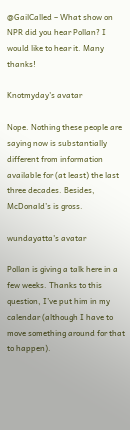@GailCalled – What show on NPR did you hear Pollan? I would like to hear it. Many thanks!

Knotmyday's avatar

Nope. Nothing these people are saying now is substantially different from information available for (at least) the last three decades. Besides, McDonald’s is gross.

wundayatta's avatar

Pollan is giving a talk here in a few weeks. Thanks to this question, I’ve put him in my calendar (although I have to move something around for that to happen).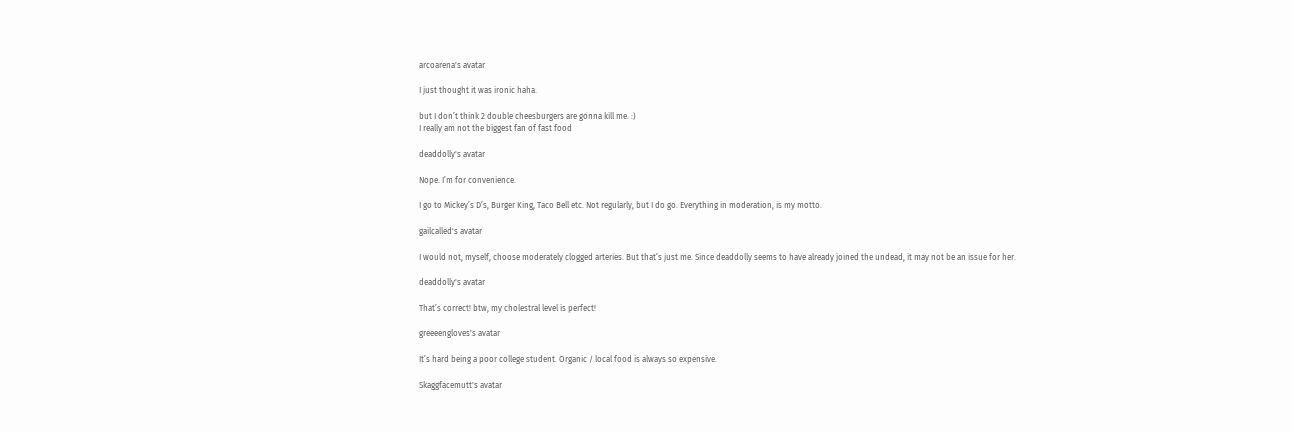arcoarena's avatar

I just thought it was ironic haha.

but I don’t think 2 double cheesburgers are gonna kill me. :)
I really am not the biggest fan of fast food

deaddolly's avatar

Nope. I’m for convenience.

I go to Mickey’s D’s, Burger King, Taco Bell etc. Not regularly, but I do go. Everything in moderation, is my motto.

gailcalled's avatar

I would not, myself, choose moderately clogged arteries. But that’s just me. Since deaddolly seems to have already joined the undead, it may not be an issue for her.

deaddolly's avatar

That’s correct! btw, my cholestral level is perfect!

greeeengloves's avatar

It’s hard being a poor college student. Organic / local food is always so expensive.

Skaggfacemutt's avatar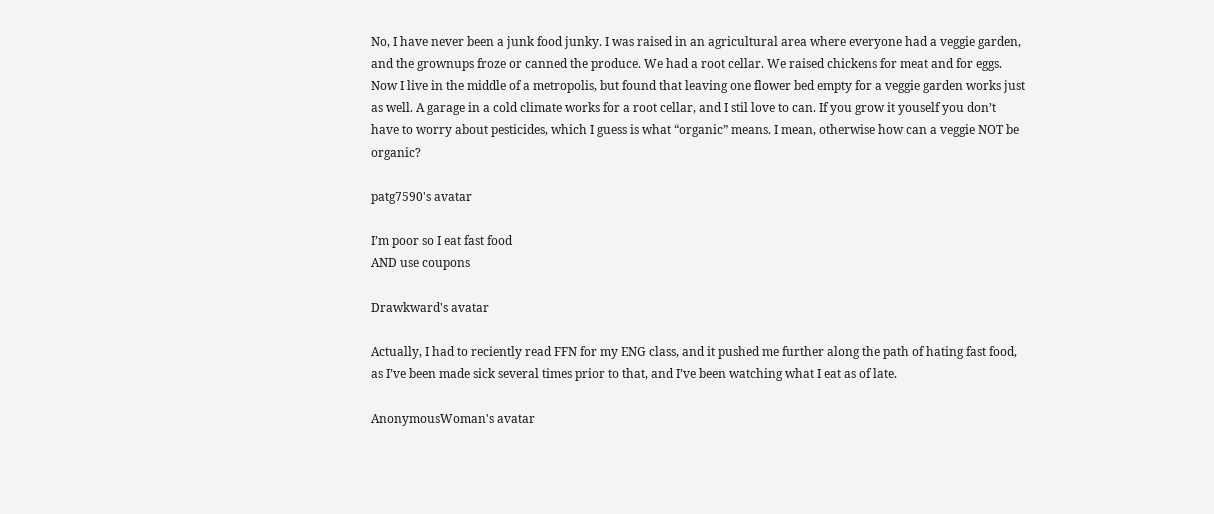No, I have never been a junk food junky. I was raised in an agricultural area where everyone had a veggie garden, and the grownups froze or canned the produce. We had a root cellar. We raised chickens for meat and for eggs. Now I live in the middle of a metropolis, but found that leaving one flower bed empty for a veggie garden works just as well. A garage in a cold climate works for a root cellar, and I stil love to can. If you grow it youself you don’t have to worry about pesticides, which I guess is what “organic” means. I mean, otherwise how can a veggie NOT be organic?

patg7590's avatar

I’m poor so I eat fast food
AND use coupons

Drawkward's avatar

Actually, I had to reciently read FFN for my ENG class, and it pushed me further along the path of hating fast food, as I’ve been made sick several times prior to that, and I’ve been watching what I eat as of late.

AnonymousWoman's avatar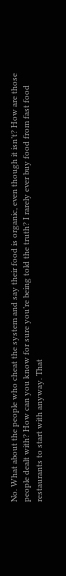No. What about the people who cheat the system and say their food is organic, even though it isn’t? How are those people dealt with? How can you know for sure you’re being told the truth? I rarely ever buy food from fast food restaurants to start with anyway. That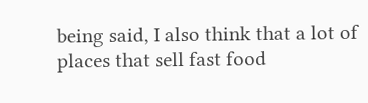being said, I also think that a lot of places that sell fast food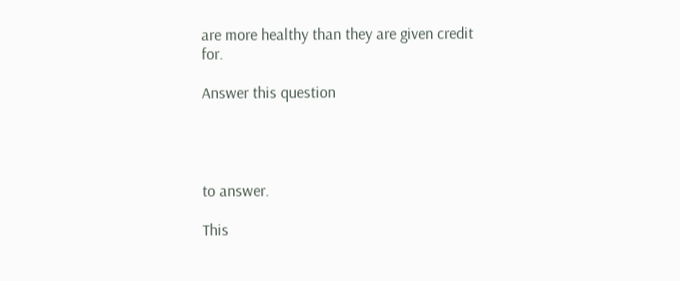are more healthy than they are given credit for.

Answer this question




to answer.

This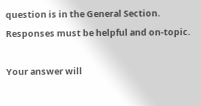question is in the General Section. Responses must be helpful and on-topic.

Your answer will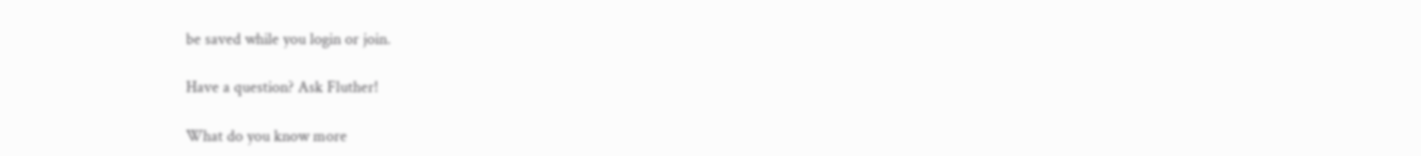be saved while you login or join.

Have a question? Ask Fluther!

What do you know more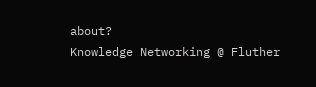about?
Knowledge Networking @ Fluther